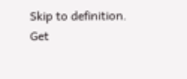Skip to definition.
Get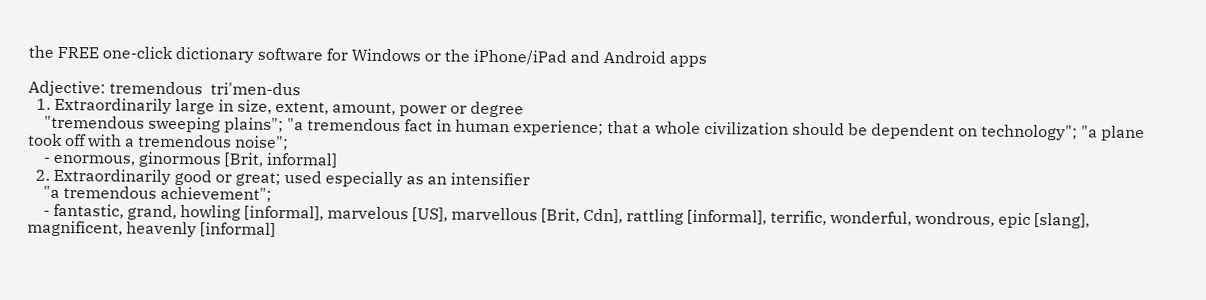the FREE one-click dictionary software for Windows or the iPhone/iPad and Android apps

Adjective: tremendous  tri'men-dus
  1. Extraordinarily large in size, extent, amount, power or degree
    "tremendous sweeping plains"; "a tremendous fact in human experience; that a whole civilization should be dependent on technology"; "a plane took off with a tremendous noise";
    - enormous, ginormous [Brit, informal]
  2. Extraordinarily good or great; used especially as an intensifier
    "a tremendous achievement";
    - fantastic, grand, howling [informal], marvelous [US], marvellous [Brit, Cdn], rattling [informal], terrific, wonderful, wondrous, epic [slang], magnificent, heavenly [informal]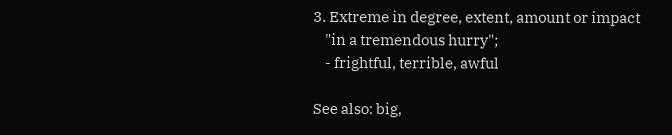3. Extreme in degree, extent, amount or impact
    "in a tremendous hurry";
    - frightful, terrible, awful

See also: big,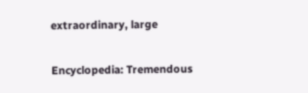extraordinary, large

Encyclopedia: Tremendous